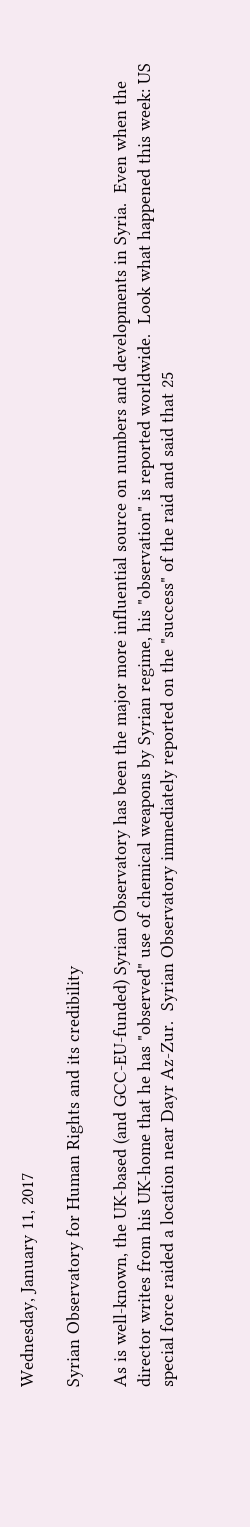Wednesday, January 11, 2017

Syrian Observatory for Human Rights and its credibility

As is well-known, the UK-based (and GCC-EU-funded) Syrian Observatory has been the major more influential source on numbers and developments in Syria.  Even when the director writes from his UK-home that he has "observed" use of chemical weapons by Syrian regime, his "observation" is reported worldwide.  Look what happened this week: US special force raided a location near Dayr Az-Zur.  Syrian Observatory immediately reported on the "success" of the raid and said that 25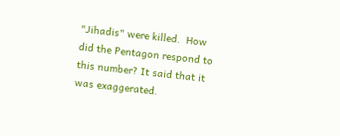"Jihadis" were killed.  How did the Pentagon respond to this number? It said that it was exaggerated.